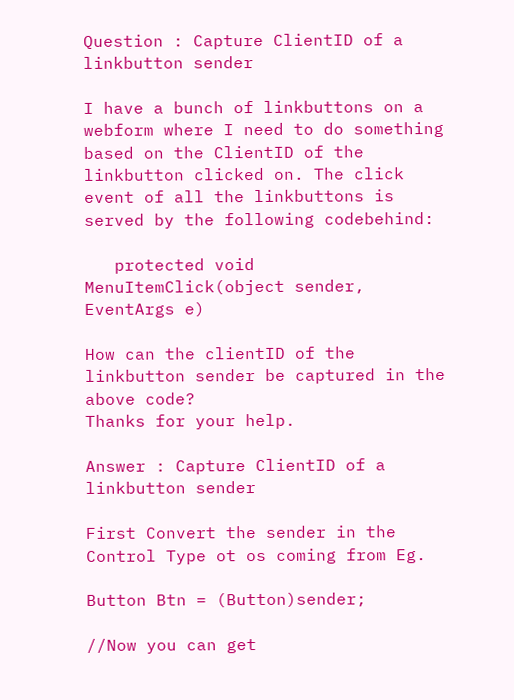Question : Capture ClientID of a linkbutton sender

I have a bunch of linkbuttons on a webform where I need to do something based on the ClientID of the linkbutton clicked on. The click event of all the linkbuttons is served by the following codebehind:

   protected void MenuItemClick(object sender, EventArgs e)

How can the clientID of the linkbutton sender be captured in the above code?
Thanks for your help.

Answer : Capture ClientID of a linkbutton sender

First Convert the sender in the Control Type ot os coming from Eg.

Button Btn = (Button)sender;

//Now you can get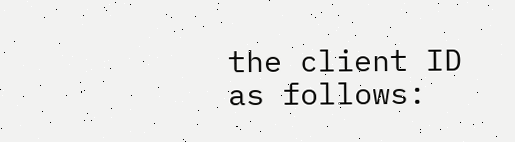the client ID as follows: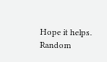Hope it helps.
Random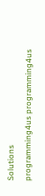Solutions
programming4us programming4us